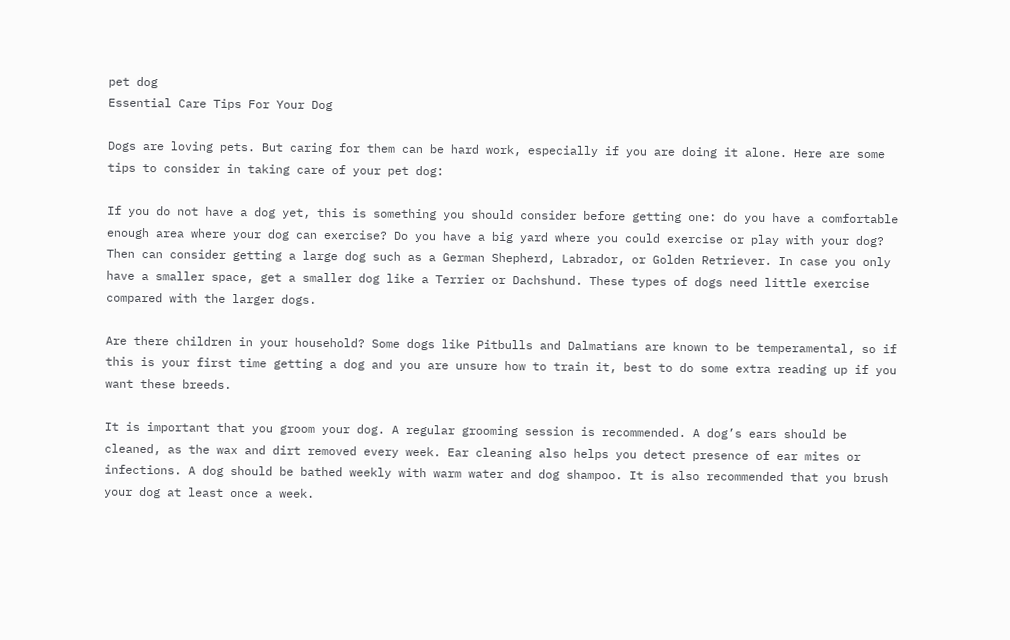pet dog
Essential Care Tips For Your Dog

Dogs are loving pets. But caring for them can be hard work, especially if you are doing it alone. Here are some tips to consider in taking care of your pet dog:

If you do not have a dog yet, this is something you should consider before getting one: do you have a comfortable enough area where your dog can exercise? Do you have a big yard where you could exercise or play with your dog? Then can consider getting a large dog such as a German Shepherd, Labrador, or Golden Retriever. In case you only have a smaller space, get a smaller dog like a Terrier or Dachshund. These types of dogs need little exercise compared with the larger dogs.

Are there children in your household? Some dogs like Pitbulls and Dalmatians are known to be temperamental, so if this is your first time getting a dog and you are unsure how to train it, best to do some extra reading up if you want these breeds.

It is important that you groom your dog. A regular grooming session is recommended. A dog’s ears should be cleaned, as the wax and dirt removed every week. Ear cleaning also helps you detect presence of ear mites or infections. A dog should be bathed weekly with warm water and dog shampoo. It is also recommended that you brush your dog at least once a week.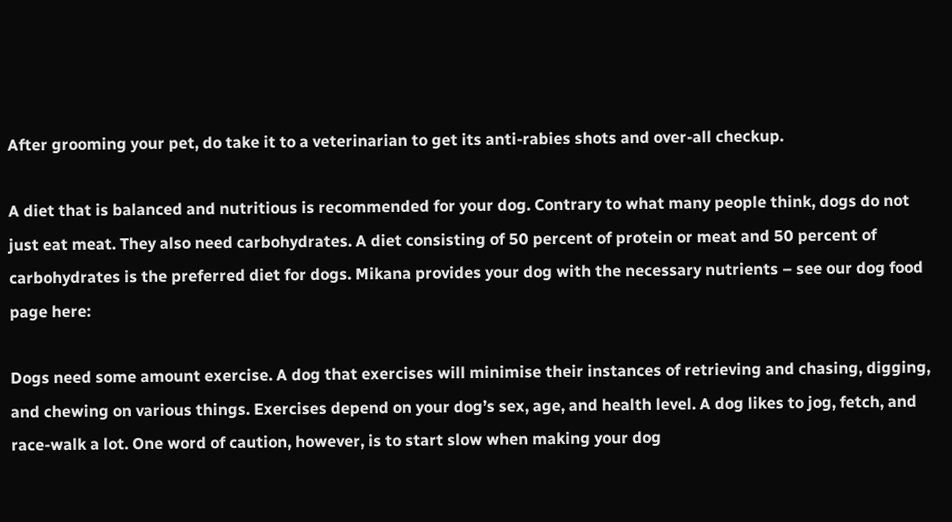After grooming your pet, do take it to a veterinarian to get its anti-rabies shots and over-all checkup.

A diet that is balanced and nutritious is recommended for your dog. Contrary to what many people think, dogs do not just eat meat. They also need carbohydrates. A diet consisting of 50 percent of protein or meat and 50 percent of carbohydrates is the preferred diet for dogs. Mikana provides your dog with the necessary nutrients – see our dog food page here:

Dogs need some amount exercise. A dog that exercises will minimise their instances of retrieving and chasing, digging, and chewing on various things. Exercises depend on your dog’s sex, age, and health level. A dog likes to jog, fetch, and race-walk a lot. One word of caution, however, is to start slow when making your dog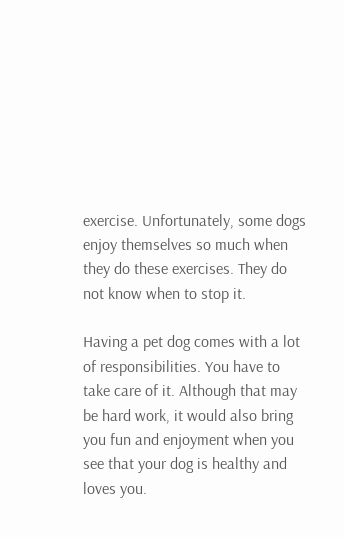exercise. Unfortunately, some dogs enjoy themselves so much when they do these exercises. They do not know when to stop it.

Having a pet dog comes with a lot of responsibilities. You have to take care of it. Although that may be hard work, it would also bring you fun and enjoyment when you see that your dog is healthy and loves you.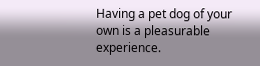Having a pet dog of your own is a pleasurable experience.